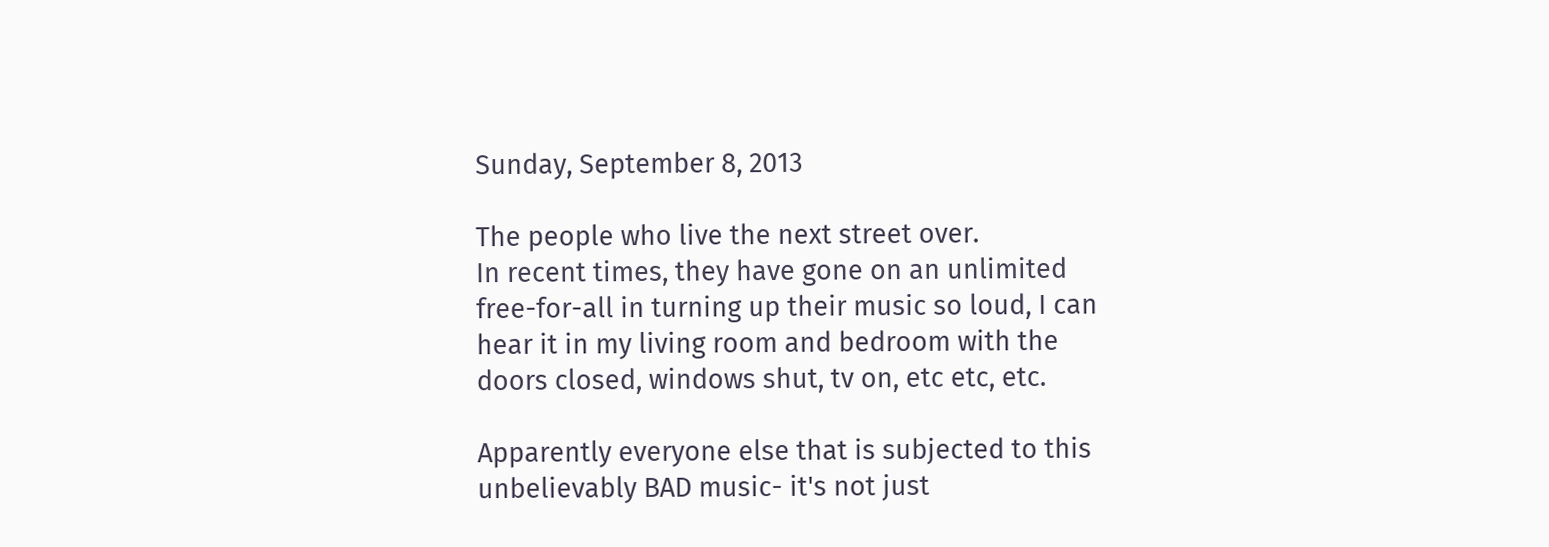Sunday, September 8, 2013

The people who live the next street over.
In recent times, they have gone on an unlimited free-for-all in turning up their music so loud, I can hear it in my living room and bedroom with the doors closed, windows shut, tv on, etc etc, etc.

Apparently everyone else that is subjected to this unbelievably BAD music- it's not just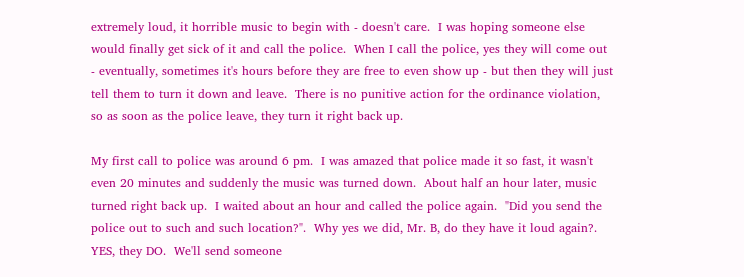extremely loud, it horrible music to begin with - doesn't care.  I was hoping someone else would finally get sick of it and call the police.  When I call the police, yes they will come out - eventually, sometimes it's hours before they are free to even show up - but then they will just tell them to turn it down and leave.  There is no punitive action for the ordinance violation, so as soon as the police leave, they turn it right back up.

My first call to police was around 6 pm.  I was amazed that police made it so fast, it wasn't even 20 minutes and suddenly the music was turned down.  About half an hour later, music turned right back up.  I waited about an hour and called the police again.  "Did you send the police out to such and such location?".  Why yes we did, Mr. B, do they have it loud again?. YES, they DO.  We'll send someone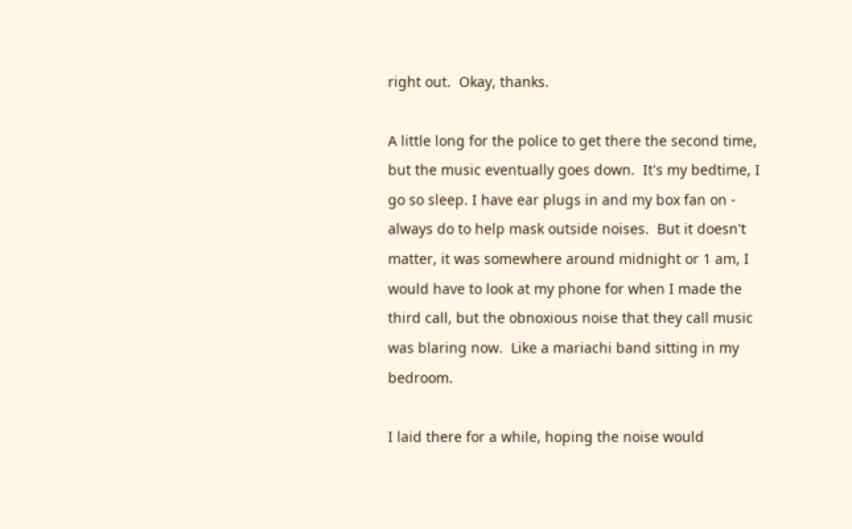right out.  Okay, thanks.

A little long for the police to get there the second time, but the music eventually goes down.  It's my bedtime, I go so sleep. I have ear plugs in and my box fan on - always do to help mask outside noises.  But it doesn't matter, it was somewhere around midnight or 1 am, I would have to look at my phone for when I made the third call, but the obnoxious noise that they call music was blaring now.  Like a mariachi band sitting in my bedroom.

I laid there for a while, hoping the noise would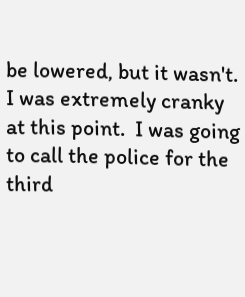be lowered, but it wasn't. I was extremely cranky at this point.  I was going to call the police for the third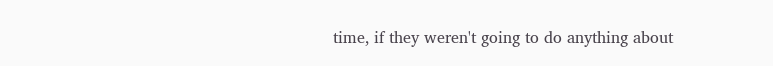time, if they weren't going to do anything about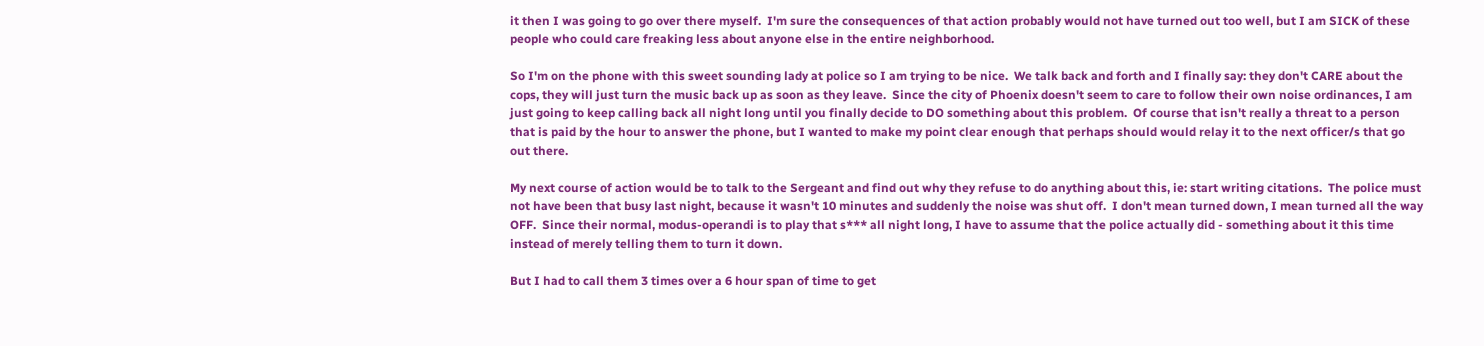it then I was going to go over there myself.  I'm sure the consequences of that action probably would not have turned out too well, but I am SICK of these people who could care freaking less about anyone else in the entire neighborhood.

So I'm on the phone with this sweet sounding lady at police so I am trying to be nice.  We talk back and forth and I finally say: they don't CARE about the cops, they will just turn the music back up as soon as they leave.  Since the city of Phoenix doesn't seem to care to follow their own noise ordinances, I am just going to keep calling back all night long until you finally decide to DO something about this problem.  Of course that isn't really a threat to a person that is paid by the hour to answer the phone, but I wanted to make my point clear enough that perhaps should would relay it to the next officer/s that go out there.

My next course of action would be to talk to the Sergeant and find out why they refuse to do anything about this, ie: start writing citations.  The police must not have been that busy last night, because it wasn't 10 minutes and suddenly the noise was shut off.  I don't mean turned down, I mean turned all the way OFF.  Since their normal, modus-operandi is to play that s*** all night long, I have to assume that the police actually did - something about it this time instead of merely telling them to turn it down.

But I had to call them 3 times over a 6 hour span of time to get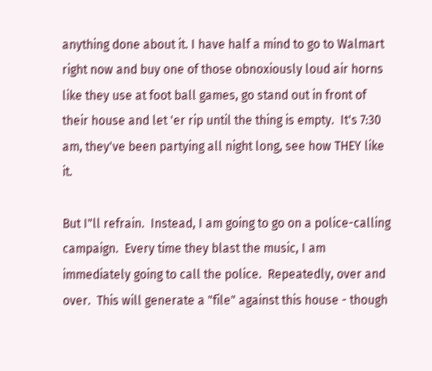anything done about it. I have half a mind to go to Walmart right now and buy one of those obnoxiously loud air horns like they use at foot ball games, go stand out in front of their house and let 'er rip until the thing is empty.  It's 7:30 am, they've been partying all night long, see how THEY like it.

But I"ll refrain.  Instead, I am going to go on a police-calling campaign.  Every time they blast the music, I am immediately going to call the police.  Repeatedly, over and over.  This will generate a "file" against this house - though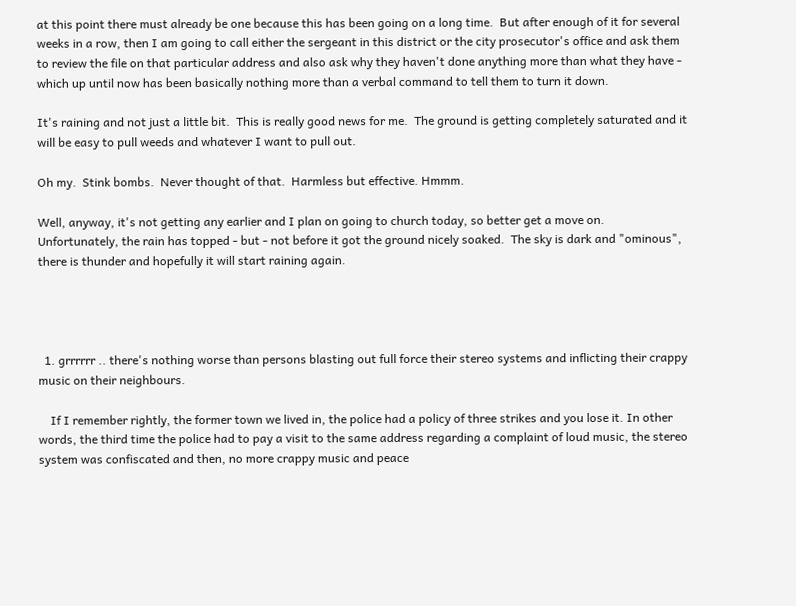at this point there must already be one because this has been going on a long time.  But after enough of it for several weeks in a row, then I am going to call either the sergeant in this district or the city prosecutor's office and ask them to review the file on that particular address and also ask why they haven't done anything more than what they have - which up until now has been basically nothing more than a verbal command to tell them to turn it down.

It's raining and not just a little bit.  This is really good news for me.  The ground is getting completely saturated and it will be easy to pull weeds and whatever I want to pull out.

Oh my.  Stink bombs.  Never thought of that.  Harmless but effective. Hmmm.

Well, anyway, it's not getting any earlier and I plan on going to church today, so better get a move on.  Unfortunately, the rain has topped - but - not before it got the ground nicely soaked.  The sky is dark and "ominous", there is thunder and hopefully it will start raining again.




  1. grrrrrr .. there's nothing worse than persons blasting out full force their stereo systems and inflicting their crappy music on their neighbours.

    If I remember rightly, the former town we lived in, the police had a policy of three strikes and you lose it. In other words, the third time the police had to pay a visit to the same address regarding a complaint of loud music, the stereo system was confiscated and then, no more crappy music and peace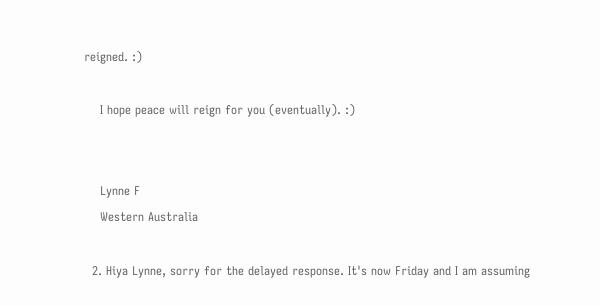reigned. :)

    I hope peace will reign for you (eventually). :)


    Lynne F
    Western Australia

  2. Hiya Lynne, sorry for the delayed response. It's now Friday and I am assuming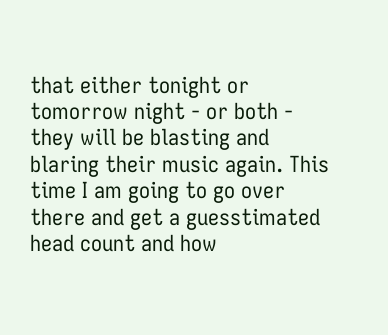that either tonight or tomorrow night - or both - they will be blasting and blaring their music again. This time I am going to go over there and get a guesstimated head count and how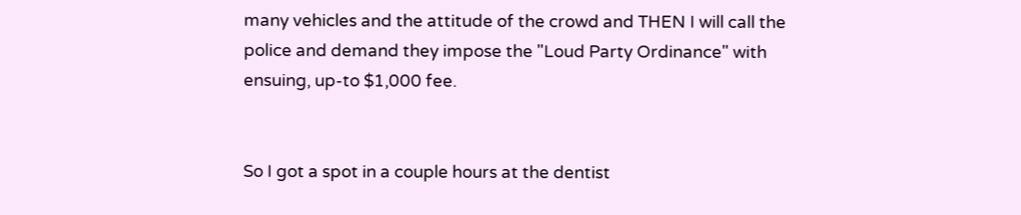many vehicles and the attitude of the crowd and THEN I will call the police and demand they impose the "Loud Party Ordinance" with ensuing, up-to $1,000 fee.


So I got a spot in a couple hours at the dentist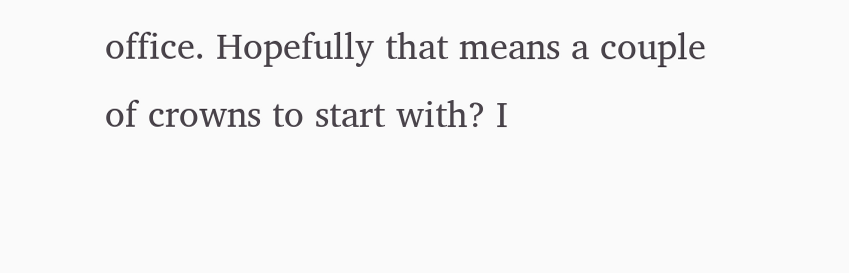office. Hopefully that means a couple of crowns to start with? I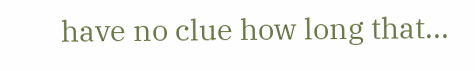have no clue how long that...